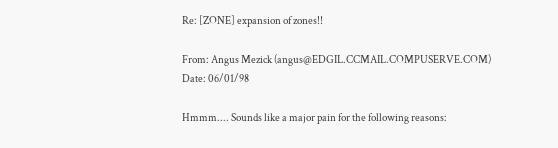Re: [ZONE] expansion of zones!!

From: Angus Mezick (angus@EDGIL.CCMAIL.COMPUSERVE.COM)
Date: 06/01/98

Hmmm.... Sounds like a major pain for the following reasons: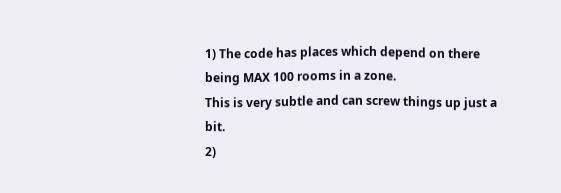1) The code has places which depend on there being MAX 100 rooms in a zone.
This is very subtle and can screw things up just a bit.
2)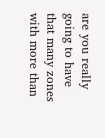are you really going to have that many zones with more than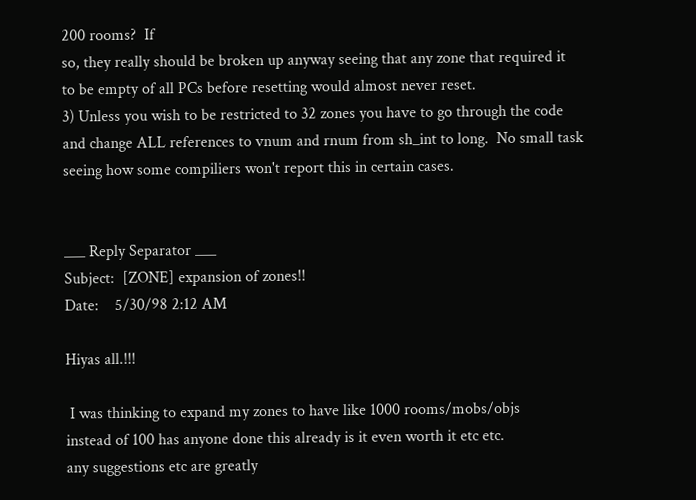200 rooms?  If
so, they really should be broken up anyway seeing that any zone that required it
to be empty of all PCs before resetting would almost never reset.
3) Unless you wish to be restricted to 32 zones you have to go through the code
and change ALL references to vnum and rnum from sh_int to long.  No small task
seeing how some compiliers won't report this in certain cases.


___ Reply Separator ___
Subject:  [ZONE] expansion of zones!!
Date:    5/30/98 2:12 AM

Hiyas all.!!!

 I was thinking to expand my zones to have like 1000 rooms/mobs/objs
instead of 100 has anyone done this already is it even worth it etc etc.
any suggestions etc are greatly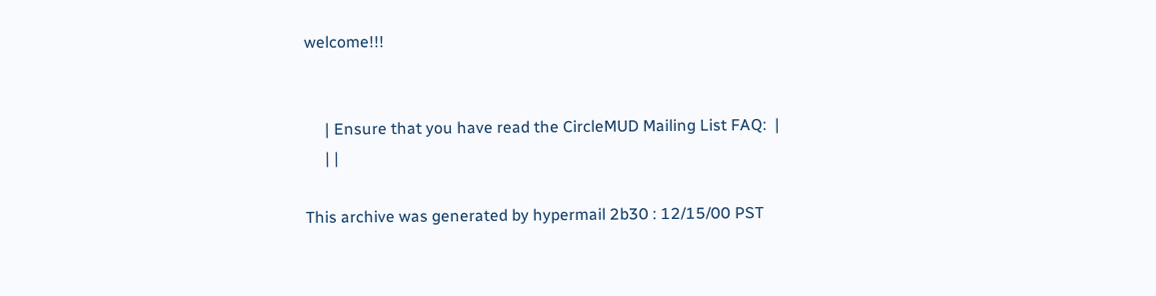welcome!!!


     | Ensure that you have read the CircleMUD Mailing List FAQ:  |
     | |

This archive was generated by hypermail 2b30 : 12/15/00 PST